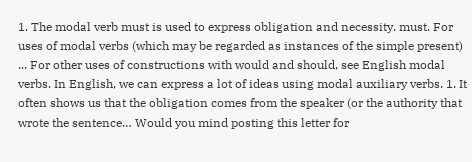1. The modal verb must is used to express obligation and necessity. must. For uses of modal verbs (which may be regarded as instances of the simple present) ... For other uses of constructions with would and should, see English modal verbs. In English, we can express a lot of ideas using modal auxiliary verbs. 1. It often shows us that the obligation comes from the speaker (or the authority that wrote the sentence… Would you mind posting this letter for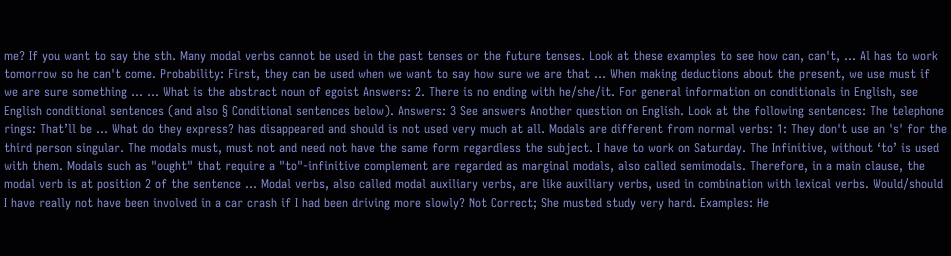me? If you want to say the sth. Many modal verbs cannot be used in the past tenses or the future tenses. Look at these examples to see how can, can't, ... Al has to work tomorrow so he can't come. Probability: First, they can be used when we want to say how sure we are that … When making deductions about the present, we use must if we are sure something … … What is the abstract noun of egoist Answers: 2. There is no ending with he/she/it. For general information on conditionals in English, see English conditional sentences (and also § Conditional sentences below). Answers: 3 See answers Another question on English. Look at the following sentences: The telephone rings: That’ll be … What do they express? has disappeared and should is not used very much at all. Modals are different from normal verbs: 1: They don't use an 's' for the third person singular. The modals must, must not and need not have the same form regardless the subject. I have to work on Saturday. The Infinitive, without ‘to’ is used with them. Modals such as "ought" that require a "to"-infinitive complement are regarded as marginal modals, also called semimodals. Therefore, in a main clause, the modal verb is at position 2 of the sentence … Modal verbs, also called modal auxiliary verbs, are like auxiliary verbs, used in combination with lexical verbs. Would/should I have really not have been involved in a car crash if I had been driving more slowly? Not Correct; She musted study very hard. Examples: He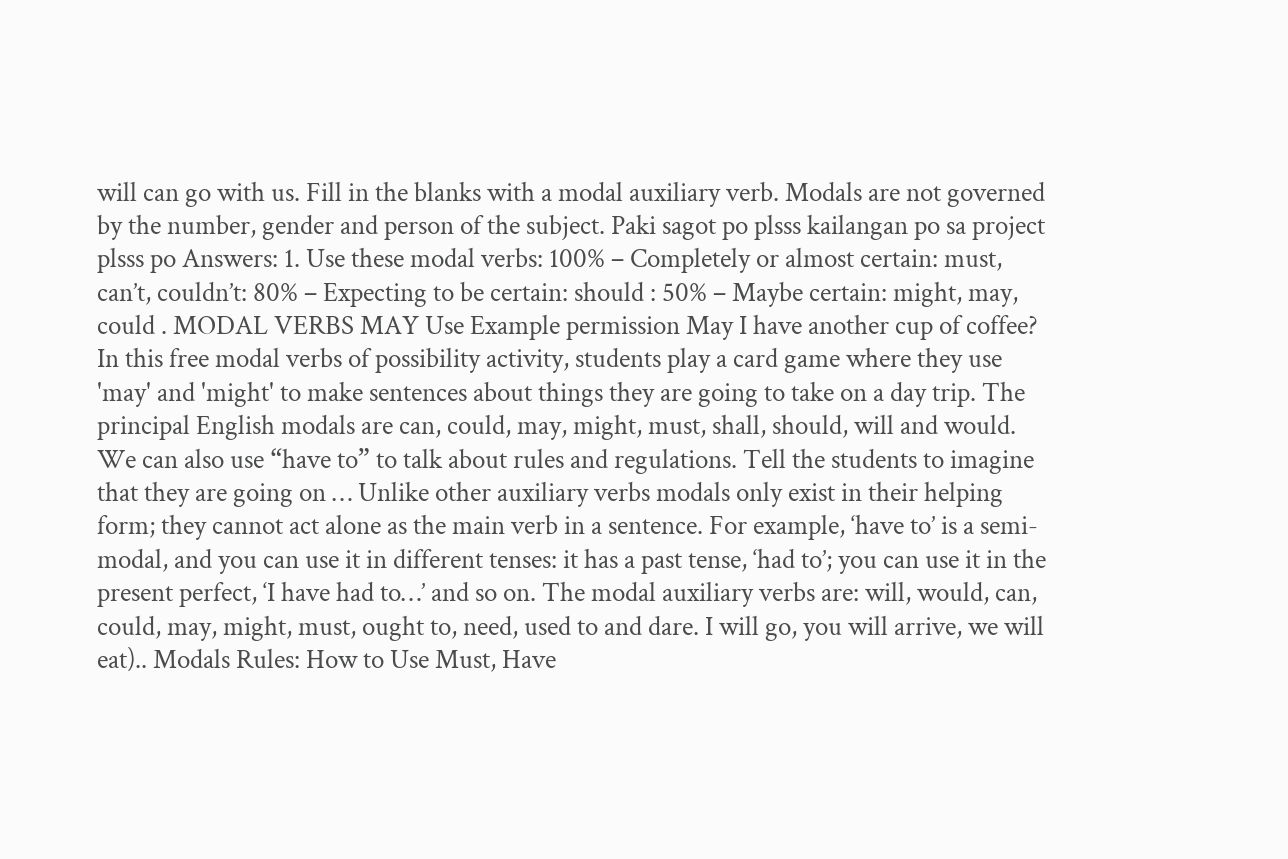will can go with us. Fill in the blanks with a modal auxiliary verb. Modals are not governed by the number, gender and person of the subject. Paki sagot po plsss kailangan po sa project plsss po Answers: 1. Use these modal verbs: 100% – Completely or almost certain: must, can’t, couldn’t: 80% – Expecting to be certain: should : 50% – Maybe certain: might, may, could . MODAL VERBS MAY Use Example permission May I have another cup of coffee? In this free modal verbs of possibility activity, students play a card game where they use 'may' and 'might' to make sentences about things they are going to take on a day trip. The principal English modals are can, could, may, might, must, shall, should, will and would. We can also use “have to” to talk about rules and regulations. Tell the students to imagine that they are going on … Unlike other auxiliary verbs modals only exist in their helping form; they cannot act alone as the main verb in a sentence. For example, ‘have to’ is a semi-modal, and you can use it in different tenses: it has a past tense, ‘had to’; you can use it in the present perfect, ‘I have had to…’ and so on. The modal auxiliary verbs are: will, would, can, could, may, might, must, ought to, need, used to and dare. I will go, you will arrive, we will eat).. Modals Rules: How to Use Must, Have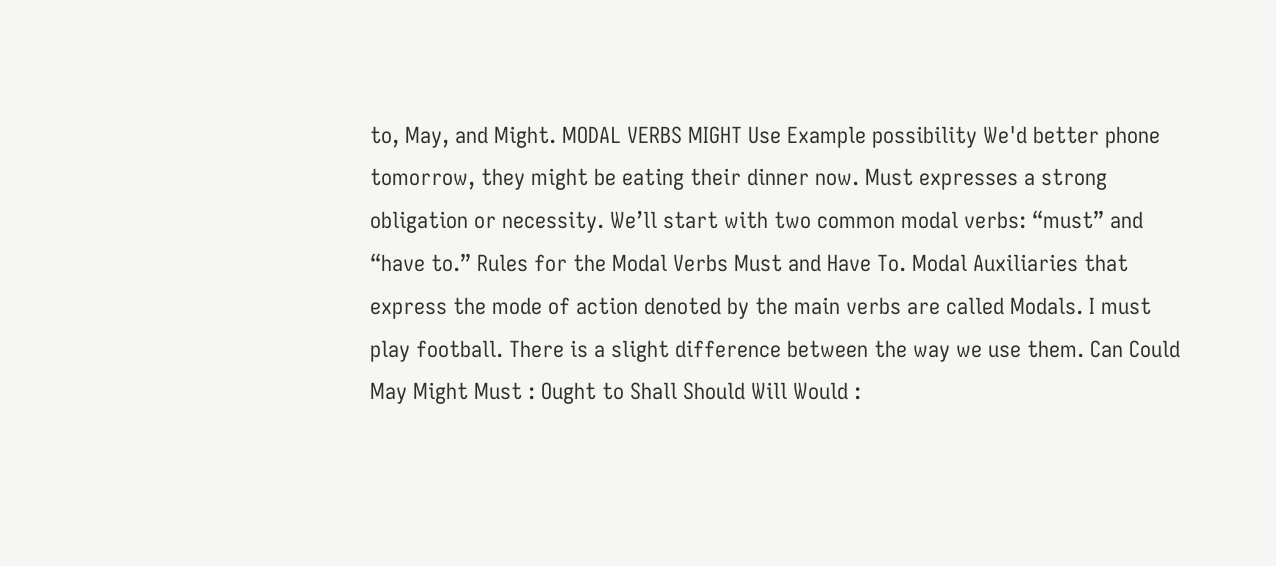to, May, and Might. MODAL VERBS MIGHT Use Example possibility We'd better phone tomorrow, they might be eating their dinner now. Must expresses a strong obligation or necessity. We’ll start with two common modal verbs: “must” and “have to.” Rules for the Modal Verbs Must and Have To. Modal Auxiliaries that express the mode of action denoted by the main verbs are called Modals. I must play football. There is a slight difference between the way we use them. Can Could May Might Must : Ought to Shall Should Will Would :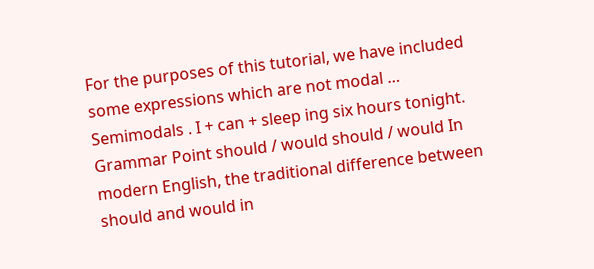For the purposes of this tutorial, we have included some expressions which are not modal … Semimodals . I + can + sleep ing six hours tonight. Grammar Point should / would should / would In modern English, the traditional difference between should and would in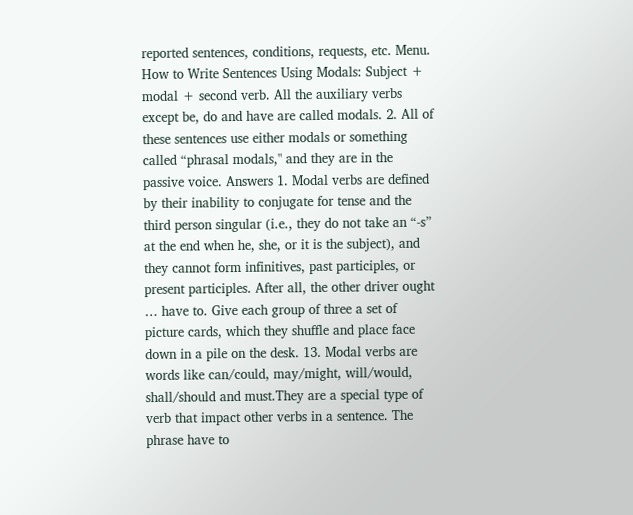reported sentences, conditions, requests, etc. Menu. How to Write Sentences Using Modals: Subject + modal + second verb. All the auxiliary verbs except be, do and have are called modals. 2. All of these sentences use either modals or something called “phrasal modals," and they are in the passive voice. Answers 1. Modal verbs are defined by their inability to conjugate for tense and the third person singular (i.e., they do not take an “-s” at the end when he, she, or it is the subject), and they cannot form infinitives, past participles, or present participles. After all, the other driver ought … have to. Give each group of three a set of picture cards, which they shuffle and place face down in a pile on the desk. 13. Modal verbs are words like can/could, may/might, will/would, shall/should and must.They are a special type of verb that impact other verbs in a sentence. The phrase have to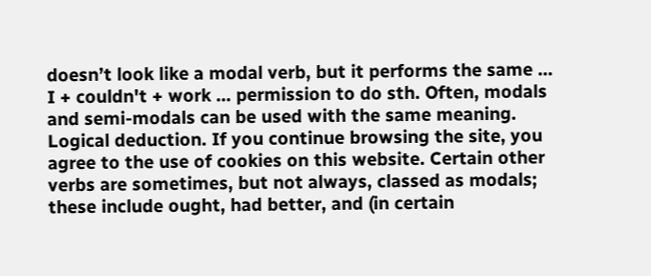doesn’t look like a modal verb, but it performs the same … I + couldn't + work … permission to do sth. Often, modals and semi-modals can be used with the same meaning. Logical deduction. If you continue browsing the site, you agree to the use of cookies on this website. Certain other verbs are sometimes, but not always, classed as modals; these include ought, had better, and (in certain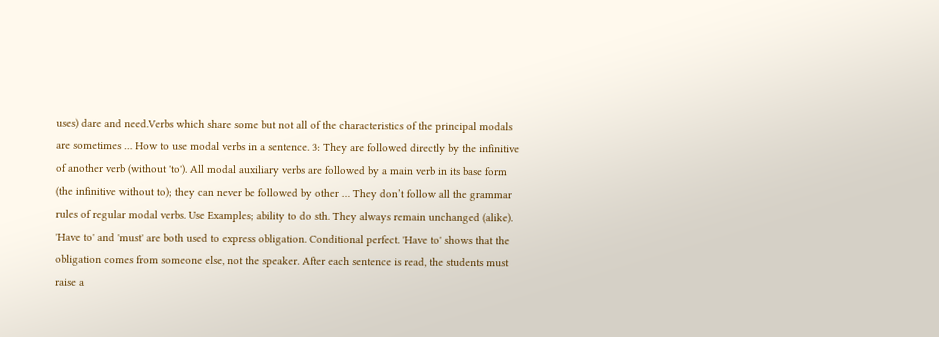uses) dare and need.Verbs which share some but not all of the characteristics of the principal modals are sometimes … How to use modal verbs in a sentence. 3: They are followed directly by the infinitive of another verb (without 'to'). All modal auxiliary verbs are followed by a main verb in its base form (the infinitive without to); they can never be followed by other … They don’t follow all the grammar rules of regular modal verbs. Use Examples; ability to do sth. They always remain unchanged (alike). 'Have to' and 'must' are both used to express obligation. Conditional perfect. 'Have to' shows that the obligation comes from someone else, not the speaker. After each sentence is read, the students must raise a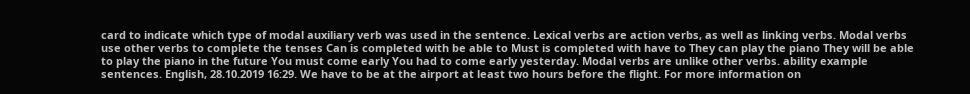card to indicate which type of modal auxiliary verb was used in the sentence. Lexical verbs are action verbs, as well as linking verbs. Modal verbs use other verbs to complete the tenses Can is completed with be able to Must is completed with have to They can play the piano They will be able to play the piano in the future You must come early You had to come early yesterday. Modal verbs are unlike other verbs. ability example sentences. English, 28.10.2019 16:29. We have to be at the airport at least two hours before the flight. For more information on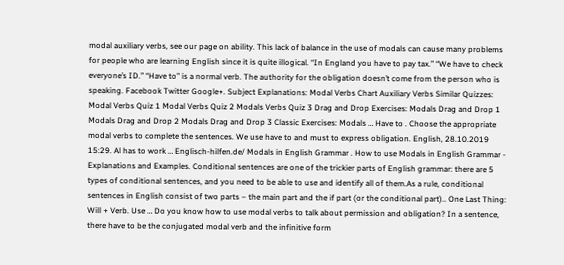modal auxiliary verbs, see our page on ability. This lack of balance in the use of modals can cause many problems for people who are learning English since it is quite illogical. “In England you have to pay tax.” “We have to check everyone’s ID.” “Have to” is a normal verb. The authority for the obligation doesn’t come from the person who is speaking. Facebook Twitter Google+. Subject Explanations: Modal Verbs Chart Auxiliary Verbs Similar Quizzes: Modal Verbs Quiz 1 Modal Verbs Quiz 2 Modals Verbs Quiz 3 Drag and Drop Exercises: Modals Drag and Drop 1 Modals Drag and Drop 2 Modals Drag and Drop 3 Classic Exercises: Modals … Have to . Choose the appropriate modal verbs to complete the sentences. We use have to and must to express obligation. English, 28.10.2019 15:29. Al has to work … Englisch-hilfen.de/ Modals in English Grammar . How to use Modals in English Grammar - Explanations and Examples. Conditional sentences are one of the trickier parts of English grammar: there are 5 types of conditional sentences, and you need to be able to use and identify all of them.As a rule, conditional sentences in English consist of two parts – the main part and the if part (or the conditional part).. One Last Thing: Will + Verb. Use … Do you know how to use modal verbs to talk about permission and obligation? In a sentence, there have to be the conjugated modal verb and the infinitive form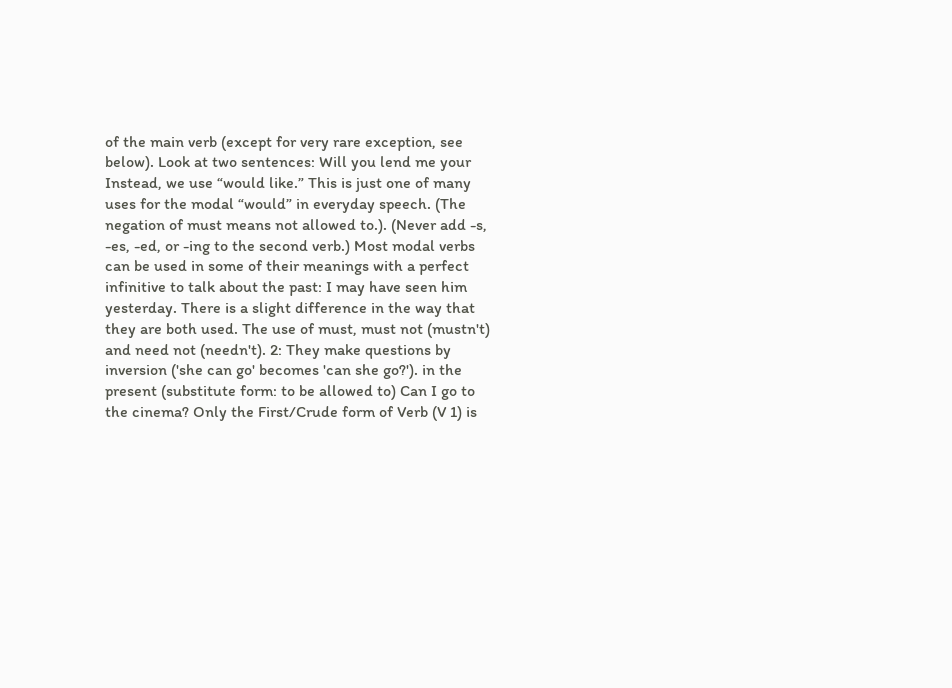of the main verb (except for very rare exception, see below). Look at two sentences: Will you lend me your Instead, we use “would like.” This is just one of many uses for the modal “would” in everyday speech. (The negation of must means not allowed to.). (Never add -s, -es, -ed, or -ing to the second verb.) Most modal verbs can be used in some of their meanings with a perfect infinitive to talk about the past: I may have seen him yesterday. There is a slight difference in the way that they are both used. The use of must, must not (mustn't) and need not (needn't). 2: They make questions by inversion ('she can go' becomes 'can she go?'). in the present (substitute form: to be allowed to) Can I go to the cinema? Only the First/Crude form of Verb (V 1) is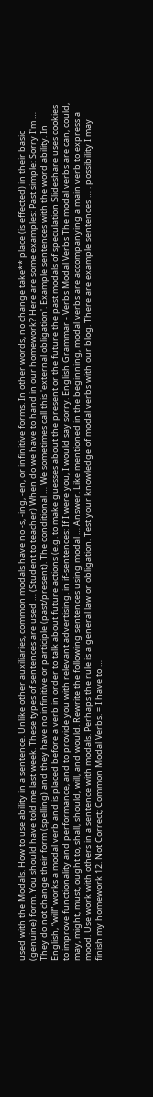used with the Modals. How to use ability in a sentence. Unlike other auxiliaries, common modals have no -s, -ing, -en, or infinitive forms. In other words, no change take** place (is effected) in their basic (genuine) form. You should have told me last week. These types of sentences are used … (Student to teacher) When do we have to hand in our homework? Here are some examples: Past simple: Sorry I'm … They do not change their form (spelling) and they have no infinitive or participle (past/present). The conditional … We sometimes call this 'external obligation'. Example sentences with the word ability. In English, “will” works a modal verb and is placed before a verb in order to talk about future actions (e.g. to make guesses about the present or the future the past modals of speculation Slideshare uses cookies to improve functionality and performance, and to provide you with relevant advertising. in if-sentences: If I were you, I would say sorry. English Grammar - Verbs Modal Verbs The modal verbs are can, could, may, might, must, ought to, shall, should, will, and would. Rewrite the following sentences using modal … Answer. Like mentioned in the beginning, modal verbs are accompanying a main verb to express a mood. Use work with others in a sentence with modals. Perhaps the rule is a general law or obligation. Test your knowledge of modal verbs with our blog. There are example sentences … . possibility I may finish my homework 12. Not Correct; Common Modal Verbs. = I have to …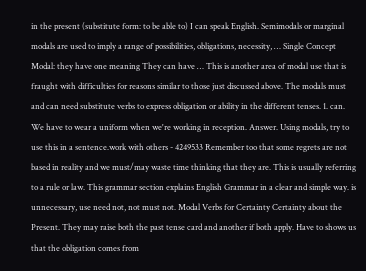in the present (substitute form: to be able to) I can speak English. Semimodals or marginal modals are used to imply a range of possibilities, obligations, necessity, … Single Concept Modal: they have one meaning They can have … This is another area of modal use that is fraught with difficulties for reasons similar to those just discussed above. The modals must and can need substitute verbs to express obligation or ability in the different tenses. 1. can. We have to wear a uniform when we're working in reception. Answer. Using modals, try to use this in a sentence.work with others - 4249533 Remember too that some regrets are not based in reality and we must/may waste time thinking that they are. This is usually referring to a rule or law. This grammar section explains English Grammar in a clear and simple way. is unnecessary, use need not, not must not. Modal Verbs for Certainty Certainty about the Present. They may raise both the past tense card and another if both apply. Have to shows us that the obligation comes from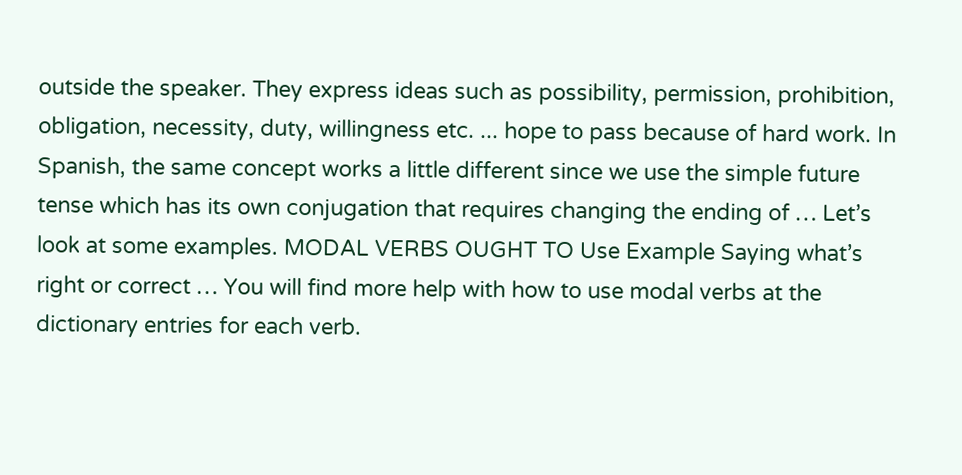outside the speaker. They express ideas such as possibility, permission, prohibition, obligation, necessity, duty, willingness etc. ... hope to pass because of hard work. In Spanish, the same concept works a little different since we use the simple future tense which has its own conjugation that requires changing the ending of … Let’s look at some examples. MODAL VERBS OUGHT TO Use Example Saying what’s right or correct … You will find more help with how to use modal verbs at the dictionary entries for each verb.